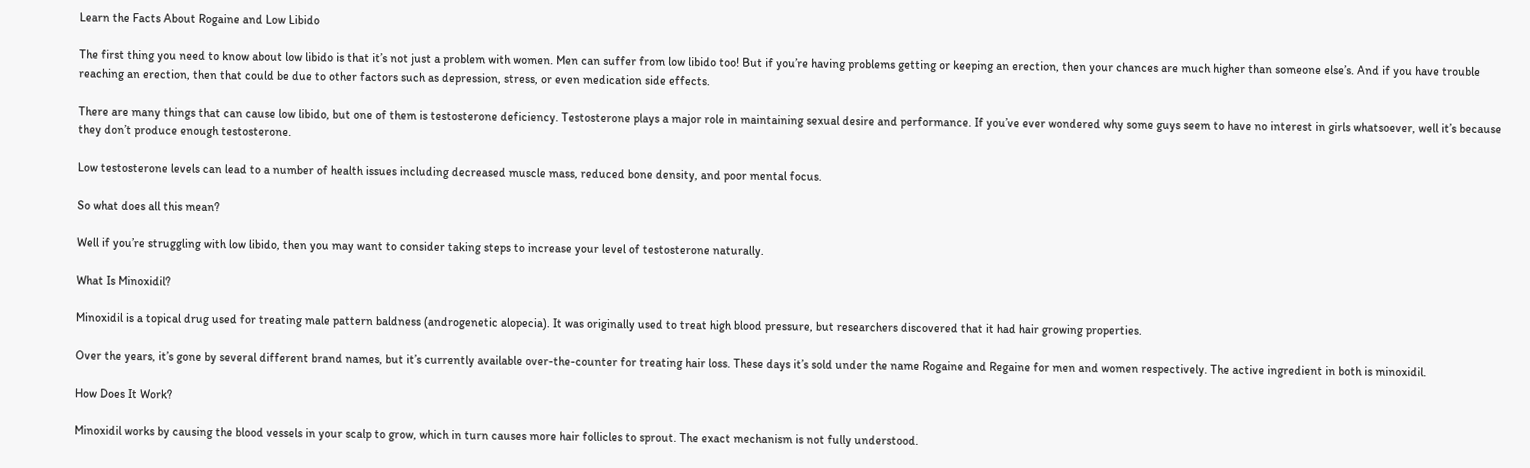Learn the Facts About Rogaine and Low Libido

The first thing you need to know about low libido is that it’s not just a problem with women. Men can suffer from low libido too! But if you’re having problems getting or keeping an erection, then your chances are much higher than someone else’s. And if you have trouble reaching an erection, then that could be due to other factors such as depression, stress, or even medication side effects.

There are many things that can cause low libido, but one of them is testosterone deficiency. Testosterone plays a major role in maintaining sexual desire and performance. If you’ve ever wondered why some guys seem to have no interest in girls whatsoever, well it’s because they don’t produce enough testosterone.

Low testosterone levels can lead to a number of health issues including decreased muscle mass, reduced bone density, and poor mental focus.

So what does all this mean?

Well if you’re struggling with low libido, then you may want to consider taking steps to increase your level of testosterone naturally.

What Is Minoxidil?

Minoxidil is a topical drug used for treating male pattern baldness (androgenetic alopecia). It was originally used to treat high blood pressure, but researchers discovered that it had hair growing properties.

Over the years, it’s gone by several different brand names, but it’s currently available over-the-counter for treating hair loss. These days it’s sold under the name Rogaine and Regaine for men and women respectively. The active ingredient in both is minoxidil.

How Does It Work?

Minoxidil works by causing the blood vessels in your scalp to grow, which in turn causes more hair follicles to sprout. The exact mechanism is not fully understood.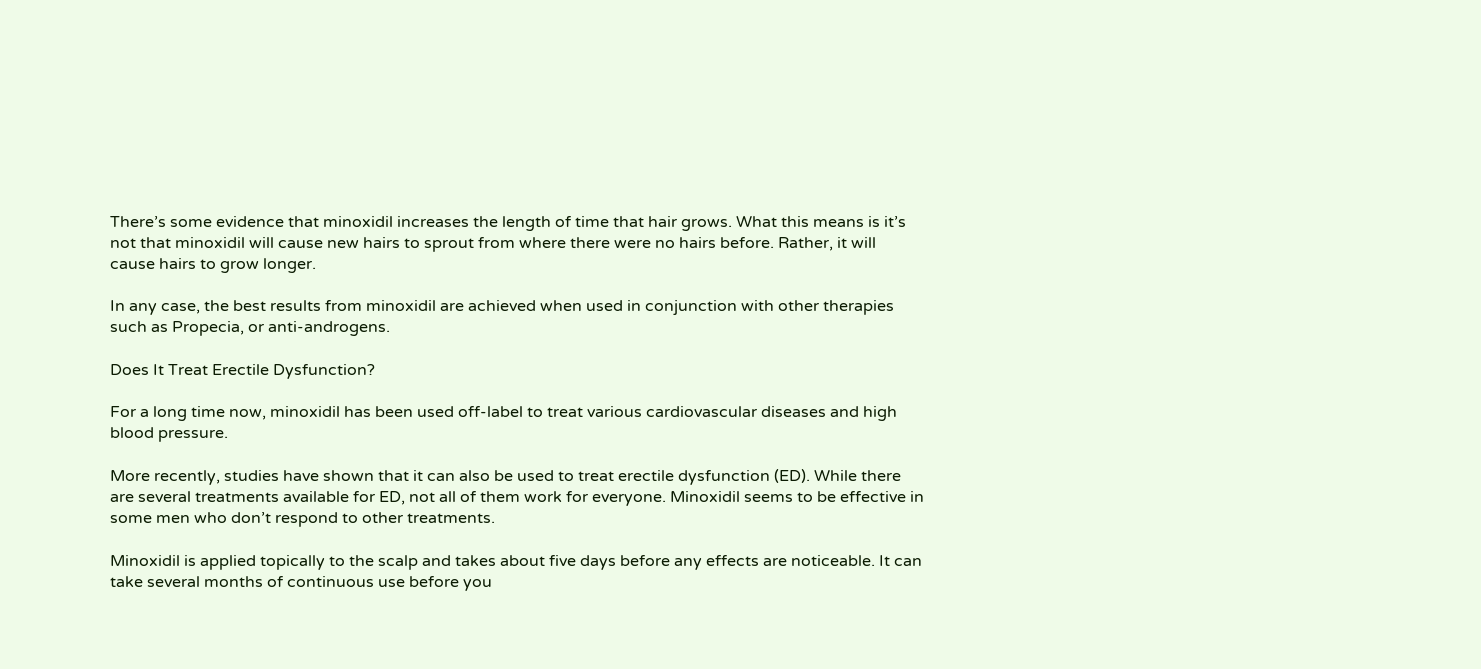There’s some evidence that minoxidil increases the length of time that hair grows. What this means is it’s not that minoxidil will cause new hairs to sprout from where there were no hairs before. Rather, it will cause hairs to grow longer.

In any case, the best results from minoxidil are achieved when used in conjunction with other therapies such as Propecia, or anti-androgens.

Does It Treat Erectile Dysfunction?

For a long time now, minoxidil has been used off-label to treat various cardiovascular diseases and high blood pressure.

More recently, studies have shown that it can also be used to treat erectile dysfunction (ED). While there are several treatments available for ED, not all of them work for everyone. Minoxidil seems to be effective in some men who don’t respond to other treatments.

Minoxidil is applied topically to the scalp and takes about five days before any effects are noticeable. It can take several months of continuous use before you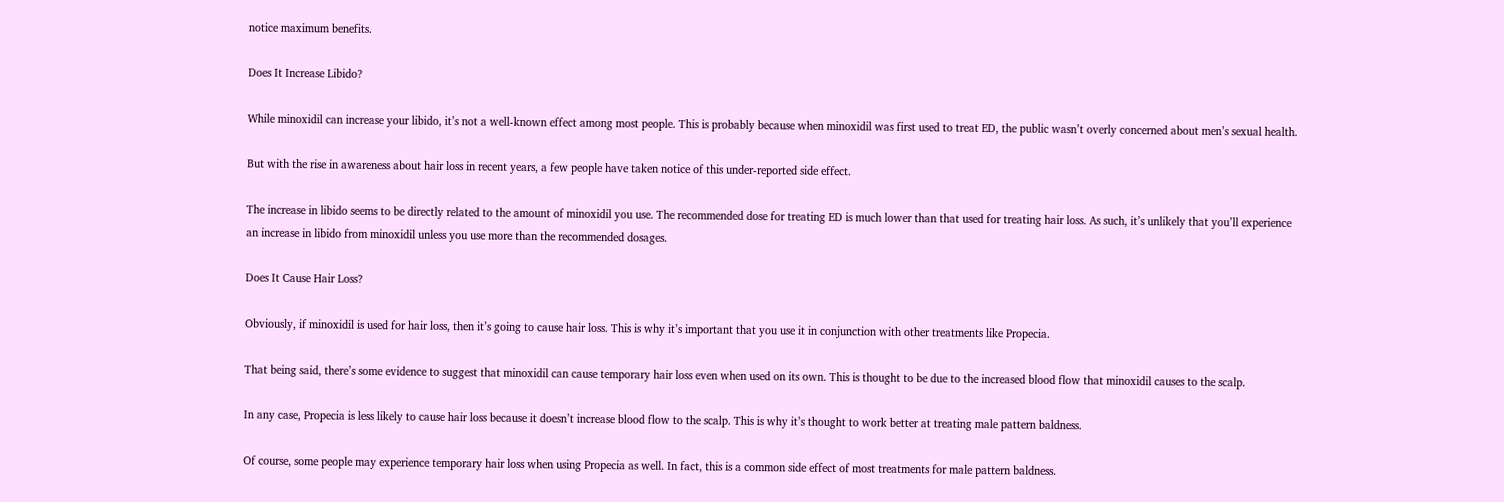notice maximum benefits.

Does It Increase Libido?

While minoxidil can increase your libido, it’s not a well-known effect among most people. This is probably because when minoxidil was first used to treat ED, the public wasn’t overly concerned about men’s sexual health.

But with the rise in awareness about hair loss in recent years, a few people have taken notice of this under-reported side effect.

The increase in libido seems to be directly related to the amount of minoxidil you use. The recommended dose for treating ED is much lower than that used for treating hair loss. As such, it’s unlikely that you’ll experience an increase in libido from minoxidil unless you use more than the recommended dosages.

Does It Cause Hair Loss?

Obviously, if minoxidil is used for hair loss, then it’s going to cause hair loss. This is why it’s important that you use it in conjunction with other treatments like Propecia.

That being said, there’s some evidence to suggest that minoxidil can cause temporary hair loss even when used on its own. This is thought to be due to the increased blood flow that minoxidil causes to the scalp.

In any case, Propecia is less likely to cause hair loss because it doesn’t increase blood flow to the scalp. This is why it’s thought to work better at treating male pattern baldness.

Of course, some people may experience temporary hair loss when using Propecia as well. In fact, this is a common side effect of most treatments for male pattern baldness.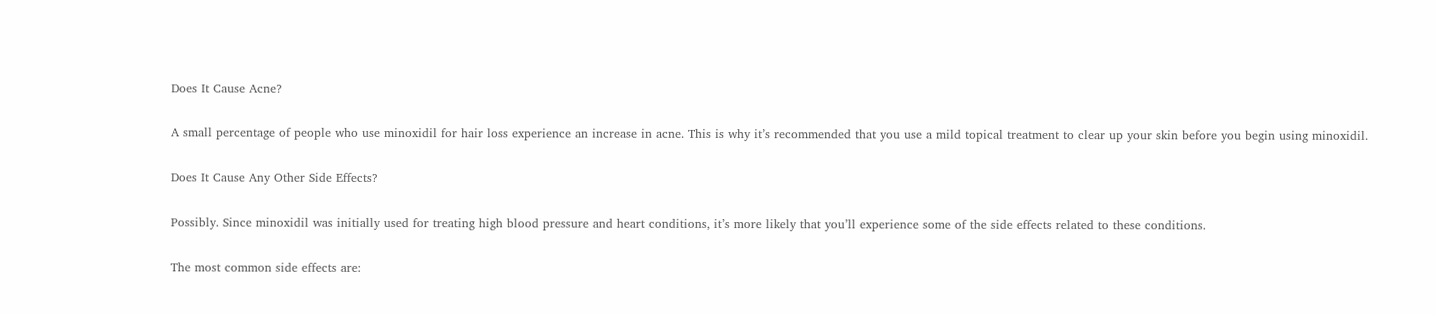Does It Cause Acne?

A small percentage of people who use minoxidil for hair loss experience an increase in acne. This is why it’s recommended that you use a mild topical treatment to clear up your skin before you begin using minoxidil.

Does It Cause Any Other Side Effects?

Possibly. Since minoxidil was initially used for treating high blood pressure and heart conditions, it’s more likely that you’ll experience some of the side effects related to these conditions.

The most common side effects are: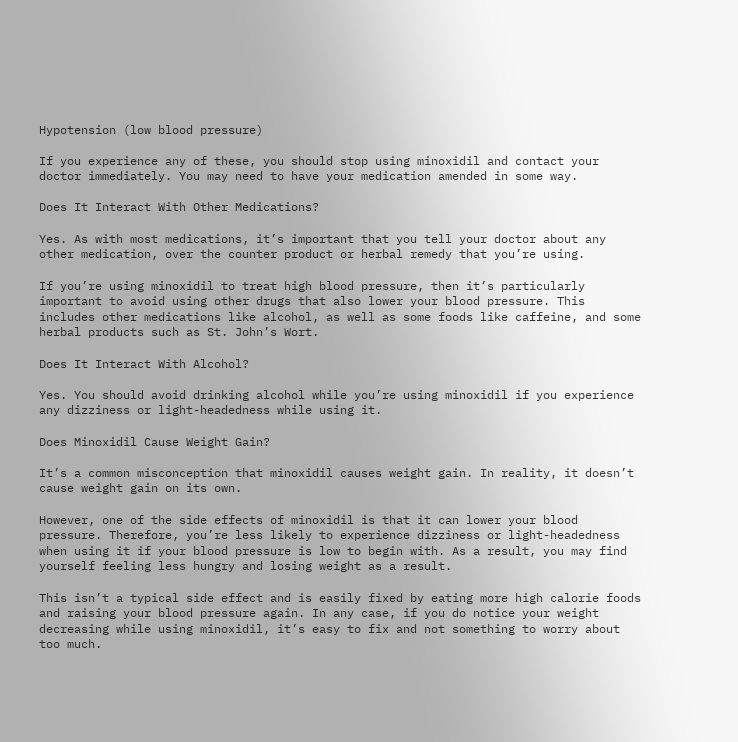Hypotension (low blood pressure)

If you experience any of these, you should stop using minoxidil and contact your doctor immediately. You may need to have your medication amended in some way.

Does It Interact With Other Medications?

Yes. As with most medications, it’s important that you tell your doctor about any other medication, over the counter product or herbal remedy that you’re using.

If you’re using minoxidil to treat high blood pressure, then it’s particularly important to avoid using other drugs that also lower your blood pressure. This includes other medications like alcohol, as well as some foods like caffeine, and some herbal products such as St. John’s Wort.

Does It Interact With Alcohol?

Yes. You should avoid drinking alcohol while you’re using minoxidil if you experience any dizziness or light-headedness while using it.

Does Minoxidil Cause Weight Gain?

It’s a common misconception that minoxidil causes weight gain. In reality, it doesn’t cause weight gain on its own.

However, one of the side effects of minoxidil is that it can lower your blood pressure. Therefore, you’re less likely to experience dizziness or light-headedness when using it if your blood pressure is low to begin with. As a result, you may find yourself feeling less hungry and losing weight as a result.

This isn’t a typical side effect and is easily fixed by eating more high calorie foods and raising your blood pressure again. In any case, if you do notice your weight decreasing while using minoxidil, it’s easy to fix and not something to worry about too much.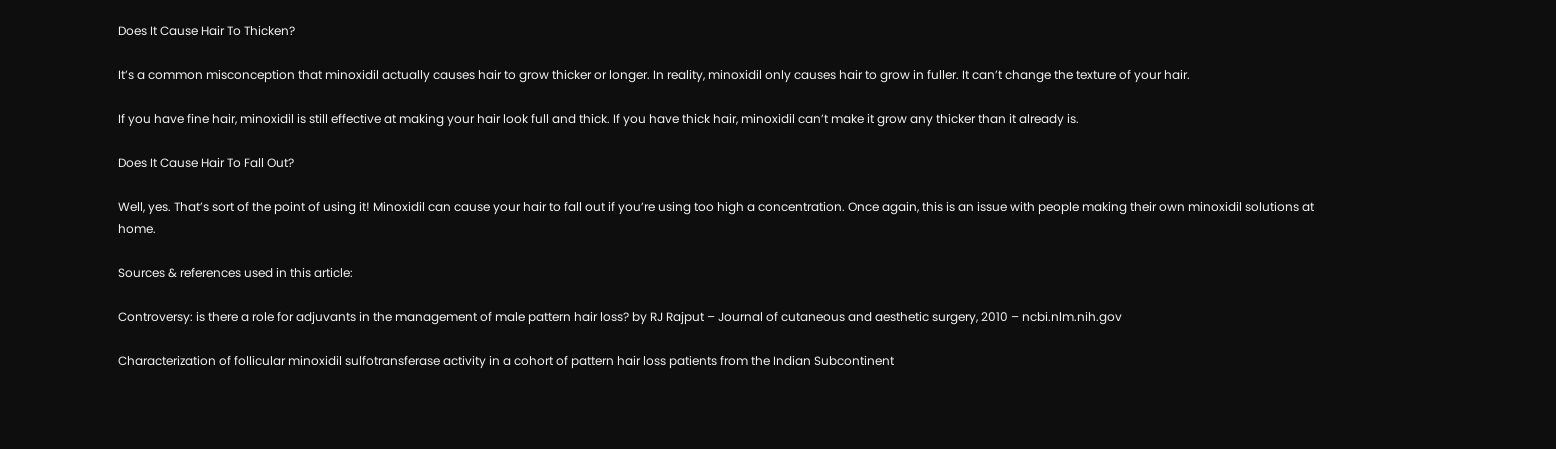Does It Cause Hair To Thicken?

It’s a common misconception that minoxidil actually causes hair to grow thicker or longer. In reality, minoxidil only causes hair to grow in fuller. It can’t change the texture of your hair.

If you have fine hair, minoxidil is still effective at making your hair look full and thick. If you have thick hair, minoxidil can’t make it grow any thicker than it already is.

Does It Cause Hair To Fall Out?

Well, yes. That’s sort of the point of using it! Minoxidil can cause your hair to fall out if you’re using too high a concentration. Once again, this is an issue with people making their own minoxidil solutions at home.

Sources & references used in this article:

Controversy: is there a role for adjuvants in the management of male pattern hair loss? by RJ Rajput – Journal of cutaneous and aesthetic surgery, 2010 – ncbi.nlm.nih.gov

Characterization of follicular minoxidil sulfotransferase activity in a cohort of pattern hair loss patients from the Indian Subcontinent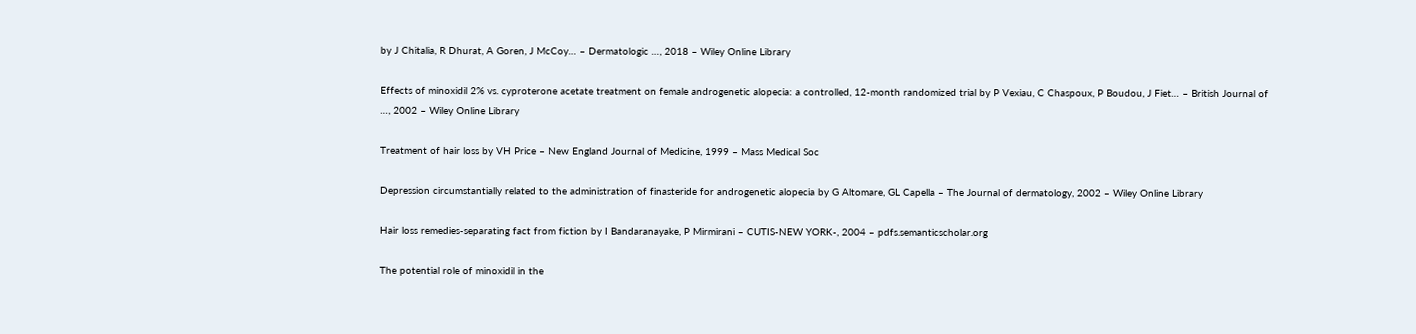by J Chitalia, R Dhurat, A Goren, J McCoy… – Dermatologic …, 2018 – Wiley Online Library

Effects of minoxidil 2% vs. cyproterone acetate treatment on female androgenetic alopecia: a controlled, 12‐month randomized trial by P Vexiau, C Chaspoux, P Boudou, J Fiet… – British Journal of …, 2002 – Wiley Online Library

Treatment of hair loss by VH Price – New England Journal of Medicine, 1999 – Mass Medical Soc

Depression circumstantially related to the administration of finasteride for androgenetic alopecia by G Altomare, GL Capella – The Journal of dermatology, 2002 – Wiley Online Library

Hair loss remedies-separating fact from fiction by I Bandaranayake, P Mirmirani – CUTIS-NEW YORK-, 2004 – pdfs.semanticscholar.org

The potential role of minoxidil in the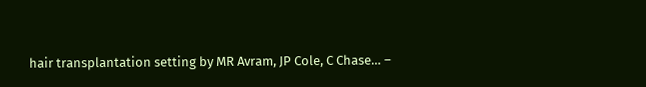hair transplantation setting by MR Avram, JP Cole, C Chase… –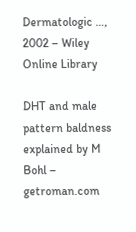Dermatologic …, 2002 – Wiley Online Library

DHT and male pattern baldness explained by M Bohl – getroman.com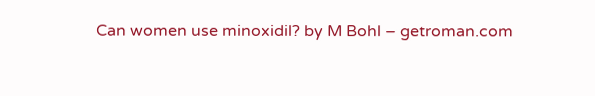Can women use minoxidil? by M Bohl – getroman.com